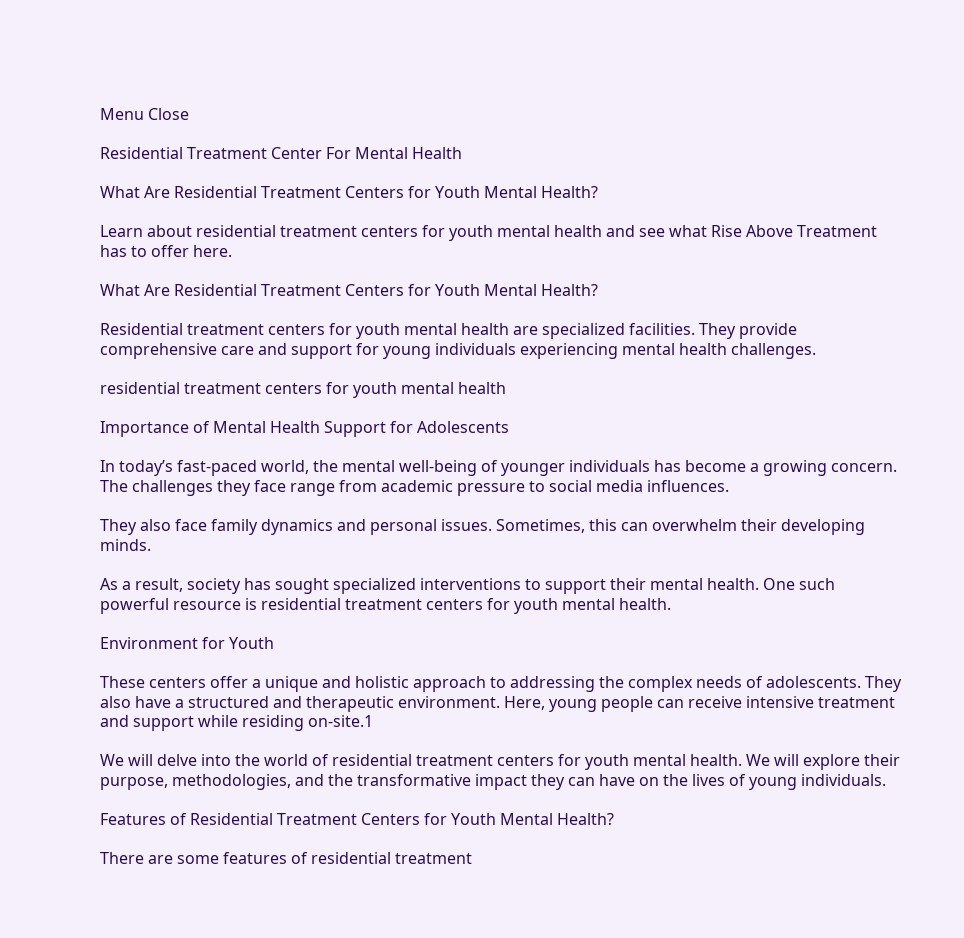Menu Close

Residential Treatment Center For Mental Health

What Are Residential Treatment Centers for Youth Mental Health?

Learn about residential treatment centers for youth mental health and see what Rise Above Treatment has to offer here.

What Are Residential Treatment Centers for Youth Mental Health?

Residential treatment centers for youth mental health are specialized facilities. They provide comprehensive care and support for young individuals experiencing mental health challenges.

residential treatment centers for youth mental health

Importance of Mental Health Support for Adolescents

In today’s fast-paced world, the mental well-being of younger individuals has become a growing concern. The challenges they face range from academic pressure to social media influences.

They also face family dynamics and personal issues. Sometimes, this can overwhelm their developing minds.

As a result, society has sought specialized interventions to support their mental health. One such powerful resource is residential treatment centers for youth mental health.

Environment for Youth

These centers offer a unique and holistic approach to addressing the complex needs of adolescents. They also have a structured and therapeutic environment. Here, young people can receive intensive treatment and support while residing on-site.1

We will delve into the world of residential treatment centers for youth mental health. We will explore their purpose, methodologies, and the transformative impact they can have on the lives of young individuals.

Features of Residential Treatment Centers for Youth Mental Health?

There are some features of residential treatment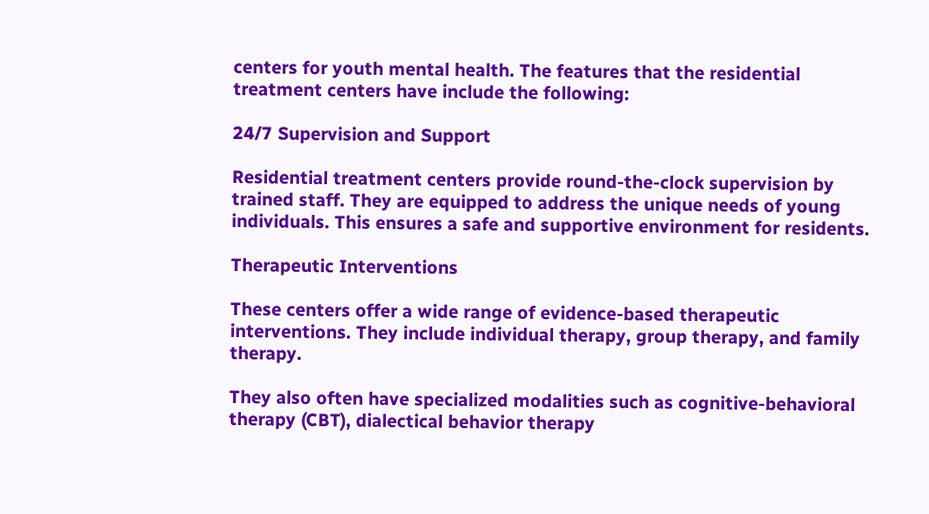centers for youth mental health. The features that the residential treatment centers have include the following:

24/7 Supervision and Support

Residential treatment centers provide round-the-clock supervision by trained staff. They are equipped to address the unique needs of young individuals. This ensures a safe and supportive environment for residents.

Therapeutic Interventions

These centers offer a wide range of evidence-based therapeutic interventions. They include individual therapy, group therapy, and family therapy.

They also often have specialized modalities such as cognitive-behavioral therapy (CBT), dialectical behavior therapy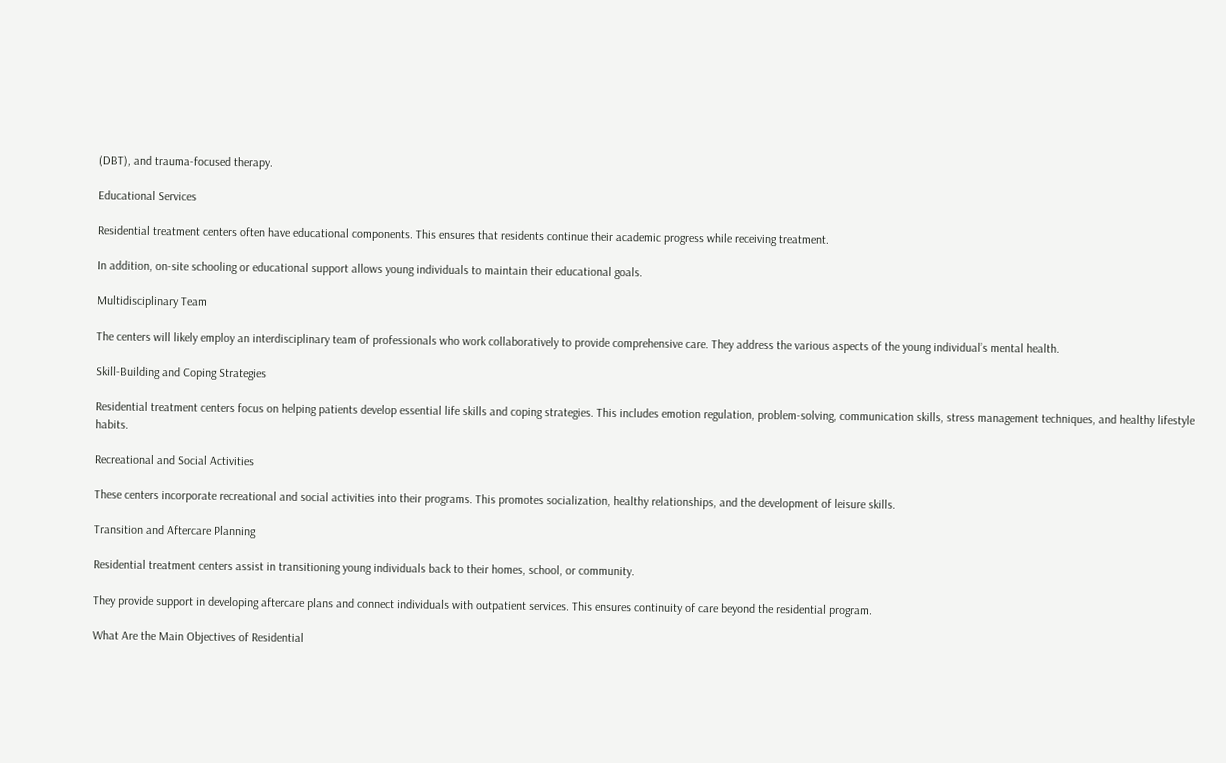(DBT), and trauma-focused therapy.

Educational Services

Residential treatment centers often have educational components. This ensures that residents continue their academic progress while receiving treatment.

In addition, on-site schooling or educational support allows young individuals to maintain their educational goals.

Multidisciplinary Team

The centers will likely employ an interdisciplinary team of professionals who work collaboratively to provide comprehensive care. They address the various aspects of the young individual’s mental health.

Skill-Building and Coping Strategies

Residential treatment centers focus on helping patients develop essential life skills and coping strategies. This includes emotion regulation, problem-solving, communication skills, stress management techniques, and healthy lifestyle habits.

Recreational and Social Activities

These centers incorporate recreational and social activities into their programs. This promotes socialization, healthy relationships, and the development of leisure skills.

Transition and Aftercare Planning

Residential treatment centers assist in transitioning young individuals back to their homes, school, or community.

They provide support in developing aftercare plans and connect individuals with outpatient services. This ensures continuity of care beyond the residential program.

What Are the Main Objectives of Residential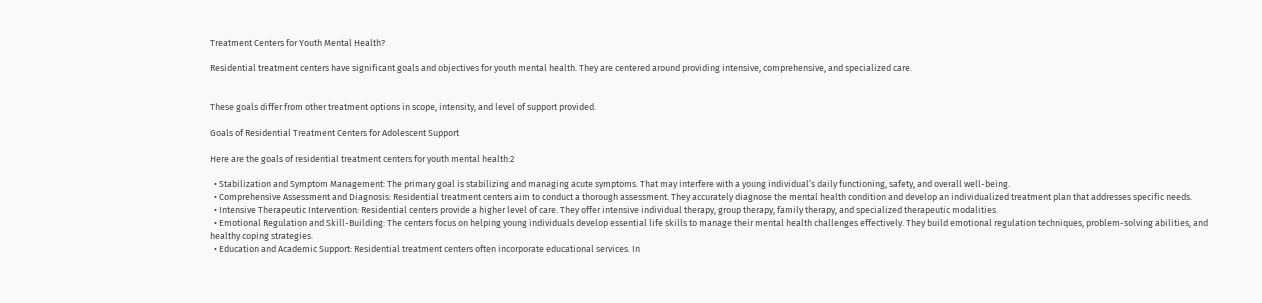Treatment Centers for Youth Mental Health?

Residential treatment centers have significant goals and objectives for youth mental health. They are centered around providing intensive, comprehensive, and specialized care.


These goals differ from other treatment options in scope, intensity, and level of support provided.

Goals of Residential Treatment Centers for Adolescent Support

Here are the goals of residential treatment centers for youth mental health:2

  • Stabilization and Symptom Management: The primary goal is stabilizing and managing acute symptoms. That may interfere with a young individual’s daily functioning, safety, and overall well-being.
  • Comprehensive Assessment and Diagnosis: Residential treatment centers aim to conduct a thorough assessment. They accurately diagnose the mental health condition and develop an individualized treatment plan that addresses specific needs.
  • Intensive Therapeutic Intervention: Residential centers provide a higher level of care. They offer intensive individual therapy, group therapy, family therapy, and specialized therapeutic modalities.
  • Emotional Regulation and Skill-Building: The centers focus on helping young individuals develop essential life skills to manage their mental health challenges effectively. They build emotional regulation techniques, problem-solving abilities, and healthy coping strategies.
  • Education and Academic Support: Residential treatment centers often incorporate educational services. In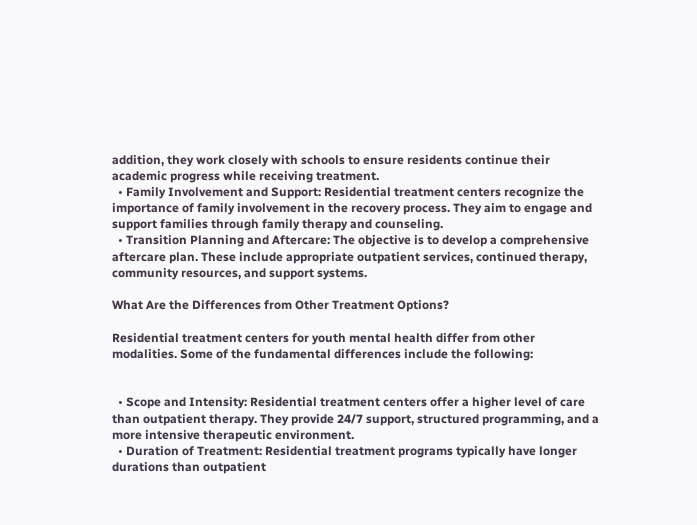addition, they work closely with schools to ensure residents continue their academic progress while receiving treatment.
  • Family Involvement and Support: Residential treatment centers recognize the importance of family involvement in the recovery process. They aim to engage and support families through family therapy and counseling.
  • Transition Planning and Aftercare: The objective is to develop a comprehensive aftercare plan. These include appropriate outpatient services, continued therapy, community resources, and support systems.

What Are the Differences from Other Treatment Options?

Residential treatment centers for youth mental health differ from other modalities. Some of the fundamental differences include the following:


  • Scope and Intensity: Residential treatment centers offer a higher level of care than outpatient therapy. They provide 24/7 support, structured programming, and a more intensive therapeutic environment.
  • Duration of Treatment: Residential treatment programs typically have longer durations than outpatient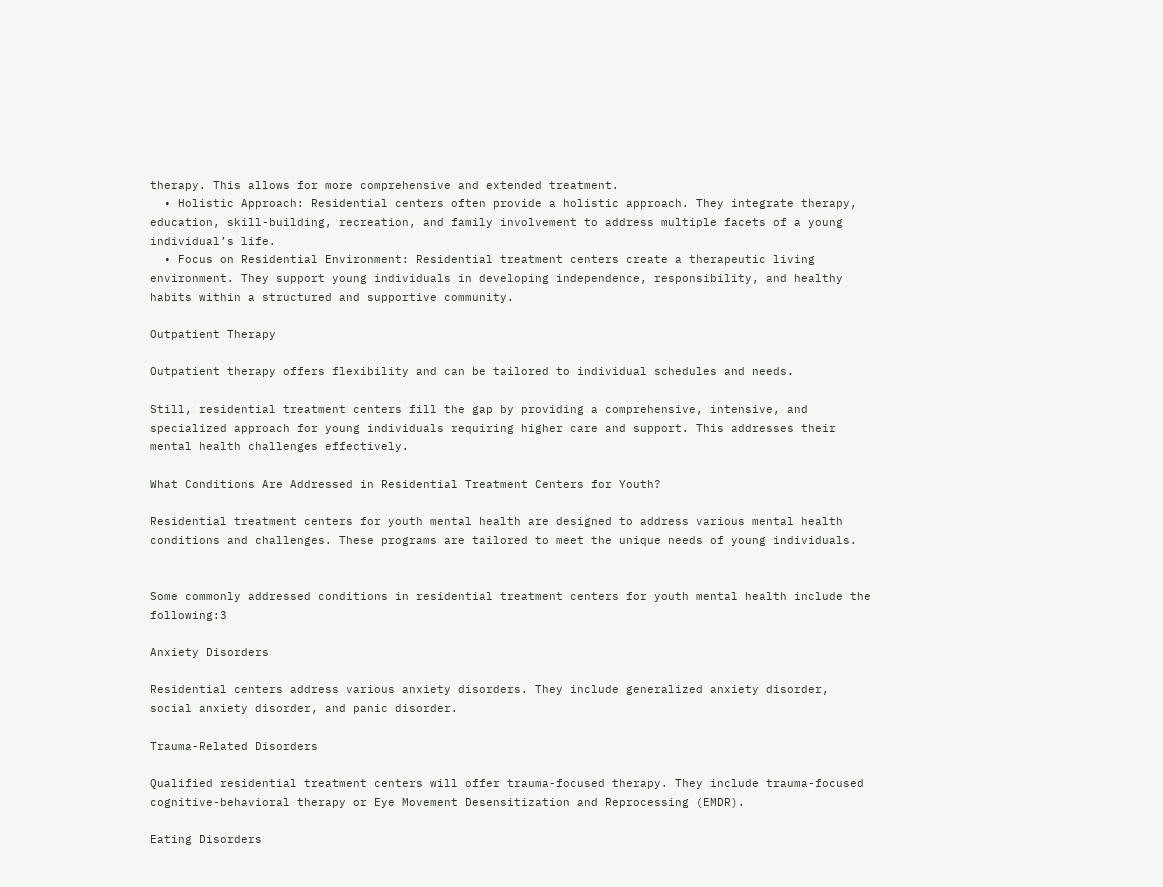therapy. This allows for more comprehensive and extended treatment.
  • Holistic Approach: Residential centers often provide a holistic approach. They integrate therapy, education, skill-building, recreation, and family involvement to address multiple facets of a young individual’s life.
  • Focus on Residential Environment: Residential treatment centers create a therapeutic living environment. They support young individuals in developing independence, responsibility, and healthy habits within a structured and supportive community.

Outpatient Therapy

Outpatient therapy offers flexibility and can be tailored to individual schedules and needs.

Still, residential treatment centers fill the gap by providing a comprehensive, intensive, and specialized approach for young individuals requiring higher care and support. This addresses their mental health challenges effectively.

What Conditions Are Addressed in Residential Treatment Centers for Youth?

Residential treatment centers for youth mental health are designed to address various mental health conditions and challenges. These programs are tailored to meet the unique needs of young individuals.


Some commonly addressed conditions in residential treatment centers for youth mental health include the following:3

Anxiety Disorders

Residential centers address various anxiety disorders. They include generalized anxiety disorder, social anxiety disorder, and panic disorder.

Trauma-Related Disorders

Qualified residential treatment centers will offer trauma-focused therapy. They include trauma-focused cognitive-behavioral therapy or Eye Movement Desensitization and Reprocessing (EMDR).

Eating Disorders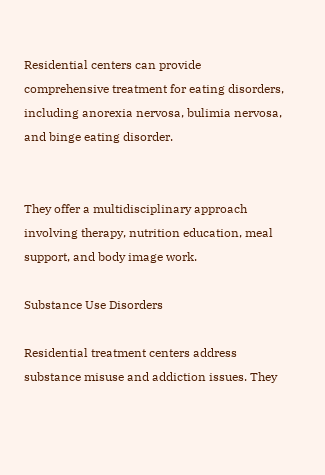Residential centers can provide comprehensive treatment for eating disorders, including anorexia nervosa, bulimia nervosa, and binge eating disorder.


They offer a multidisciplinary approach involving therapy, nutrition education, meal support, and body image work.

Substance Use Disorders

Residential treatment centers address substance misuse and addiction issues. They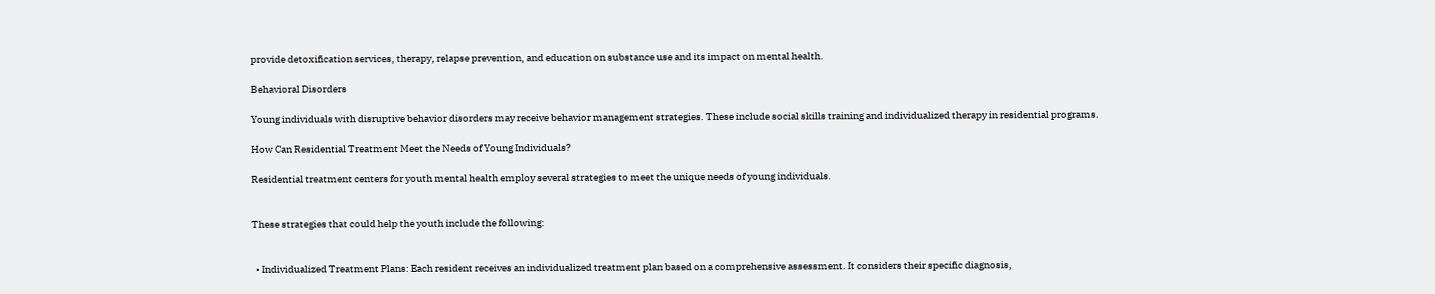provide detoxification services, therapy, relapse prevention, and education on substance use and its impact on mental health.

Behavioral Disorders

Young individuals with disruptive behavior disorders may receive behavior management strategies. These include social skills training and individualized therapy in residential programs.

How Can Residential Treatment Meet the Needs of Young Individuals?

Residential treatment centers for youth mental health employ several strategies to meet the unique needs of young individuals.


These strategies that could help the youth include the following:


  • Individualized Treatment Plans: Each resident receives an individualized treatment plan based on a comprehensive assessment. It considers their specific diagnosis,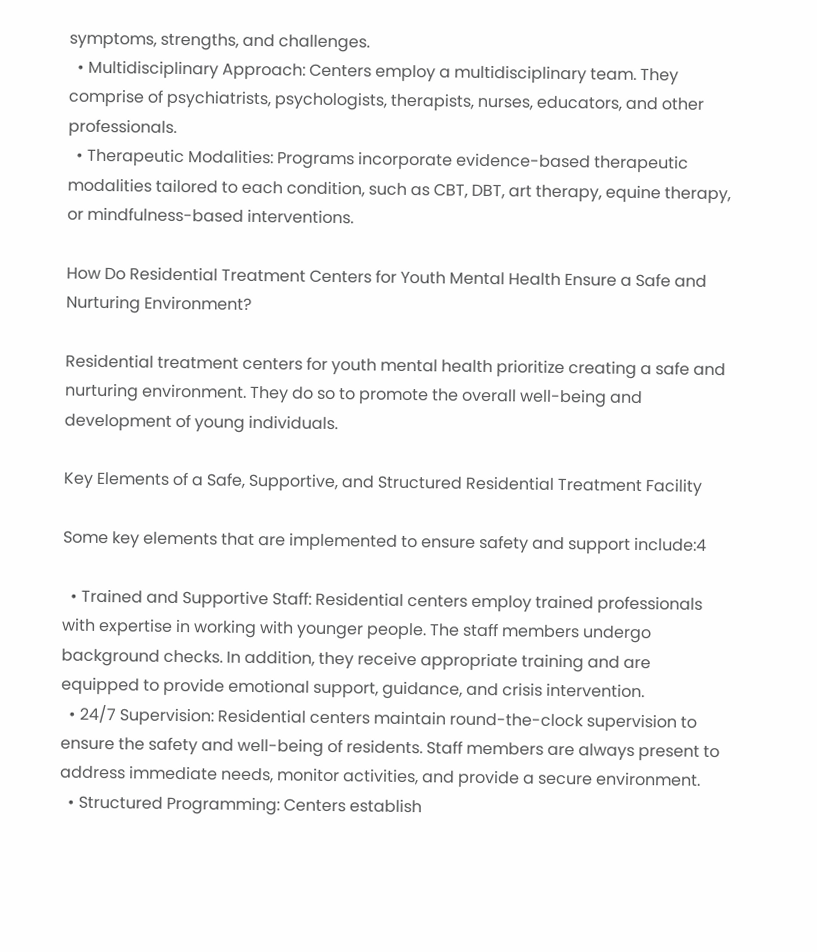symptoms, strengths, and challenges.
  • Multidisciplinary Approach: Centers employ a multidisciplinary team. They comprise of psychiatrists, psychologists, therapists, nurses, educators, and other professionals.
  • Therapeutic Modalities: Programs incorporate evidence-based therapeutic modalities tailored to each condition, such as CBT, DBT, art therapy, equine therapy, or mindfulness-based interventions.

How Do Residential Treatment Centers for Youth Mental Health Ensure a Safe and Nurturing Environment?

Residential treatment centers for youth mental health prioritize creating a safe and nurturing environment. They do so to promote the overall well-being and development of young individuals.

Key Elements of a Safe, Supportive, and Structured Residential Treatment Facility

Some key elements that are implemented to ensure safety and support include:4

  • Trained and Supportive Staff: Residential centers employ trained professionals with expertise in working with younger people. The staff members undergo background checks. In addition, they receive appropriate training and are equipped to provide emotional support, guidance, and crisis intervention.
  • 24/7 Supervision: Residential centers maintain round-the-clock supervision to ensure the safety and well-being of residents. Staff members are always present to address immediate needs, monitor activities, and provide a secure environment.
  • Structured Programming: Centers establish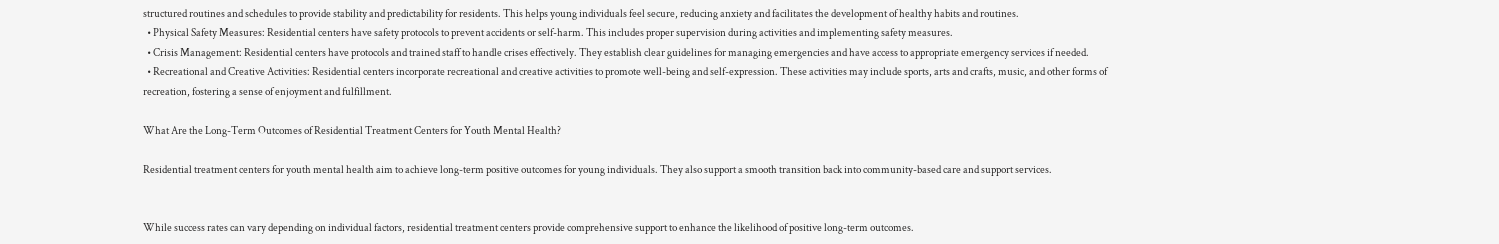structured routines and schedules to provide stability and predictability for residents. This helps young individuals feel secure, reducing anxiety and facilitates the development of healthy habits and routines.
  • Physical Safety Measures: Residential centers have safety protocols to prevent accidents or self-harm. This includes proper supervision during activities and implementing safety measures.
  • Crisis Management: Residential centers have protocols and trained staff to handle crises effectively. They establish clear guidelines for managing emergencies and have access to appropriate emergency services if needed.
  • Recreational and Creative Activities: Residential centers incorporate recreational and creative activities to promote well-being and self-expression. These activities may include sports, arts and crafts, music, and other forms of recreation, fostering a sense of enjoyment and fulfillment.

What Are the Long-Term Outcomes of Residential Treatment Centers for Youth Mental Health?

Residential treatment centers for youth mental health aim to achieve long-term positive outcomes for young individuals. They also support a smooth transition back into community-based care and support services.


While success rates can vary depending on individual factors, residential treatment centers provide comprehensive support to enhance the likelihood of positive long-term outcomes.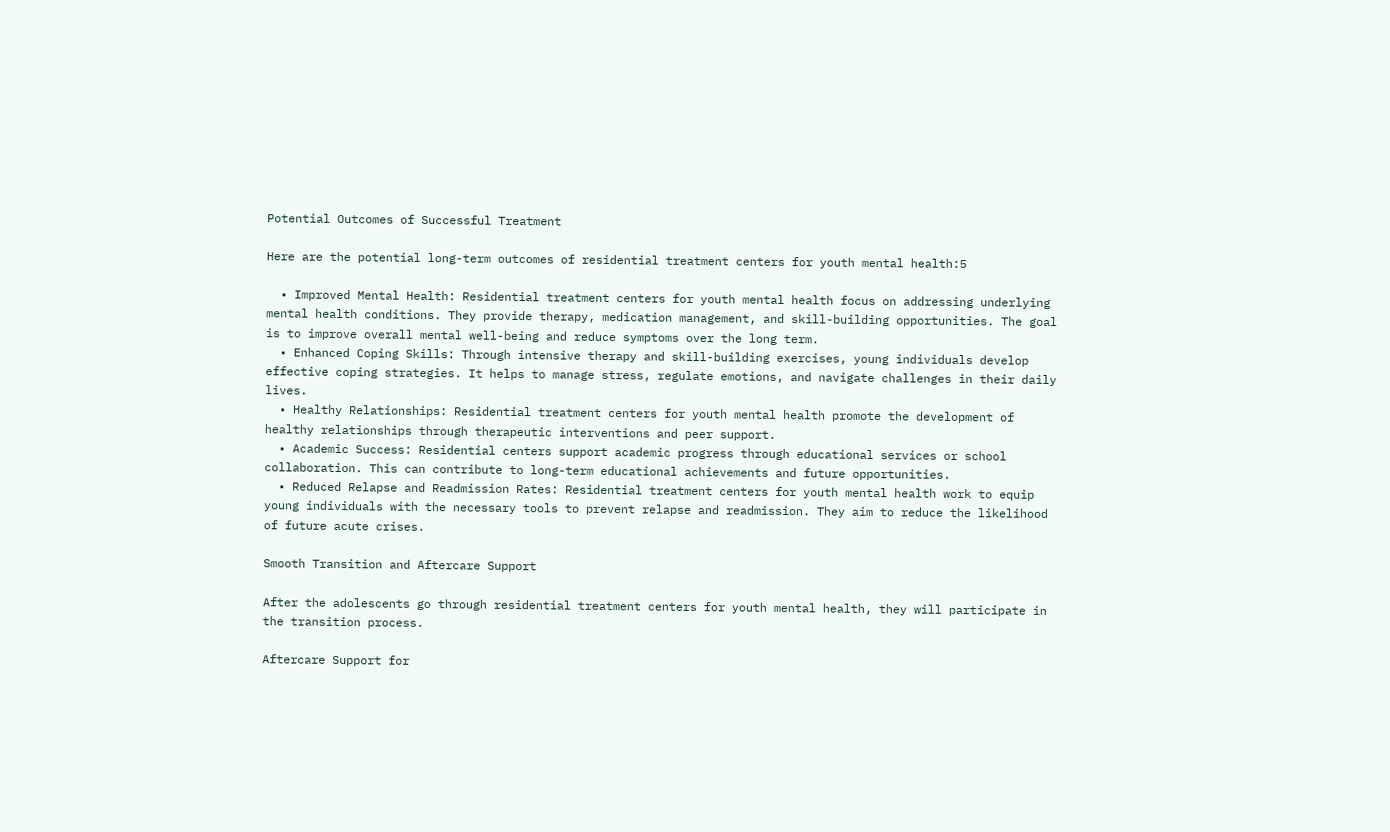Potential Outcomes of Successful Treatment

Here are the potential long-term outcomes of residential treatment centers for youth mental health:5

  • Improved Mental Health: Residential treatment centers for youth mental health focus on addressing underlying mental health conditions. They provide therapy, medication management, and skill-building opportunities. The goal is to improve overall mental well-being and reduce symptoms over the long term.
  • Enhanced Coping Skills: Through intensive therapy and skill-building exercises, young individuals develop effective coping strategies. It helps to manage stress, regulate emotions, and navigate challenges in their daily lives.
  • Healthy Relationships: Residential treatment centers for youth mental health promote the development of healthy relationships through therapeutic interventions and peer support.
  • Academic Success: Residential centers support academic progress through educational services or school collaboration. This can contribute to long-term educational achievements and future opportunities.
  • Reduced Relapse and Readmission Rates: Residential treatment centers for youth mental health work to equip young individuals with the necessary tools to prevent relapse and readmission. They aim to reduce the likelihood of future acute crises.

Smooth Transition and Aftercare Support

After the adolescents go through residential treatment centers for youth mental health, they will participate in the transition process.

Aftercare Support for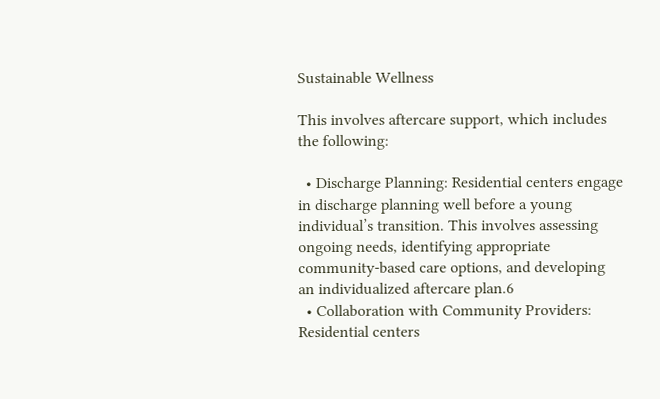Sustainable Wellness

This involves aftercare support, which includes the following:

  • Discharge Planning: Residential centers engage in discharge planning well before a young individual’s transition. This involves assessing ongoing needs, identifying appropriate community-based care options, and developing an individualized aftercare plan.6
  • Collaboration with Community Providers: Residential centers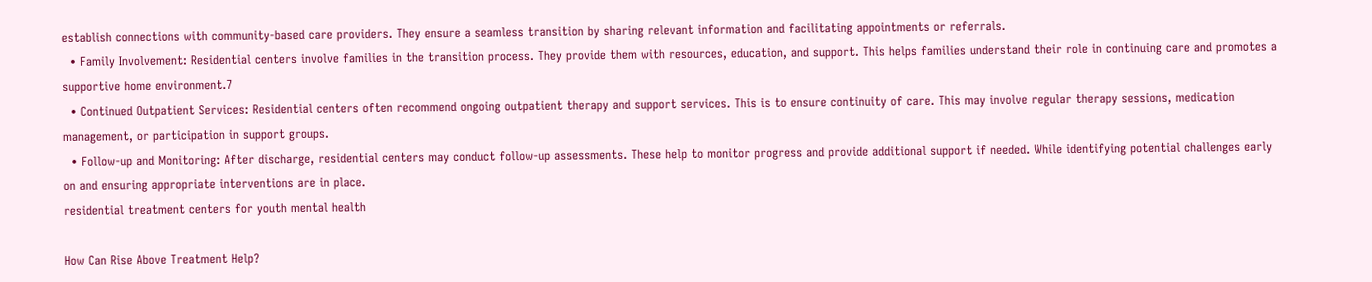establish connections with community-based care providers. They ensure a seamless transition by sharing relevant information and facilitating appointments or referrals.
  • Family Involvement: Residential centers involve families in the transition process. They provide them with resources, education, and support. This helps families understand their role in continuing care and promotes a supportive home environment.7
  • Continued Outpatient Services: Residential centers often recommend ongoing outpatient therapy and support services. This is to ensure continuity of care. This may involve regular therapy sessions, medication management, or participation in support groups.
  • Follow-up and Monitoring: After discharge, residential centers may conduct follow-up assessments. These help to monitor progress and provide additional support if needed. While identifying potential challenges early on and ensuring appropriate interventions are in place.
residential treatment centers for youth mental health

How Can Rise Above Treatment Help?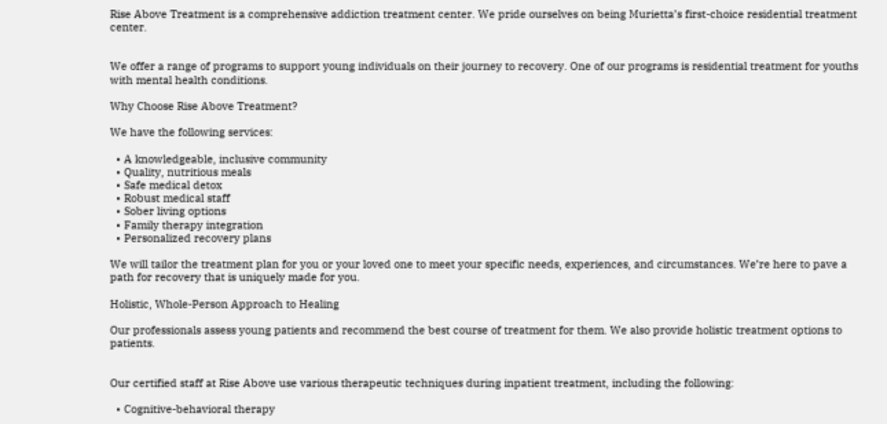Rise Above Treatment is a comprehensive addiction treatment center. We pride ourselves on being Murietta’s first-choice residential treatment center.


We offer a range of programs to support young individuals on their journey to recovery. One of our programs is residential treatment for youths with mental health conditions.

Why Choose Rise Above Treatment?

We have the following services:

  • A knowledgeable, inclusive community
  • Quality, nutritious meals
  • Safe medical detox
  • Robust medical staff
  • Sober living options
  • Family therapy integration
  • Personalized recovery plans

We will tailor the treatment plan for you or your loved one to meet your specific needs, experiences, and circumstances. We’re here to pave a path for recovery that is uniquely made for you.

Holistic, Whole-Person Approach to Healing

Our professionals assess young patients and recommend the best course of treatment for them. We also provide holistic treatment options to patients.


Our certified staff at Rise Above use various therapeutic techniques during inpatient treatment, including the following:

  • Cognitive-behavioral therapy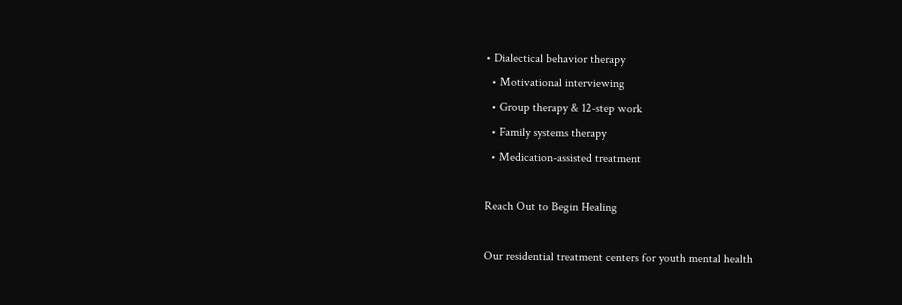• Dialectical behavior therapy
  • Motivational interviewing
  • Group therapy & 12-step work
  • Family systems therapy
  • Medication-assisted treatment

Reach Out to Begin Healing

Our residential treatment centers for youth mental health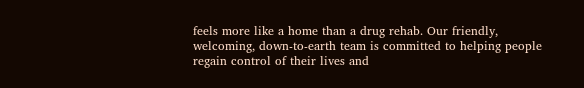feels more like a home than a drug rehab. Our friendly, welcoming, down-to-earth team is committed to helping people regain control of their lives and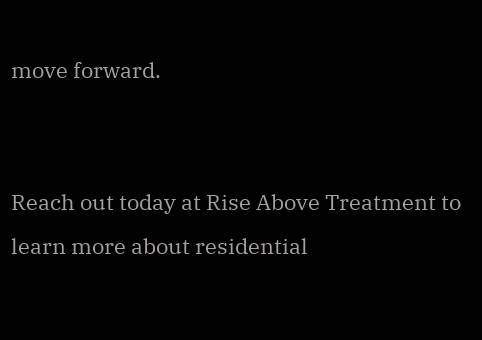move forward.


Reach out today at Rise Above Treatment to learn more about residential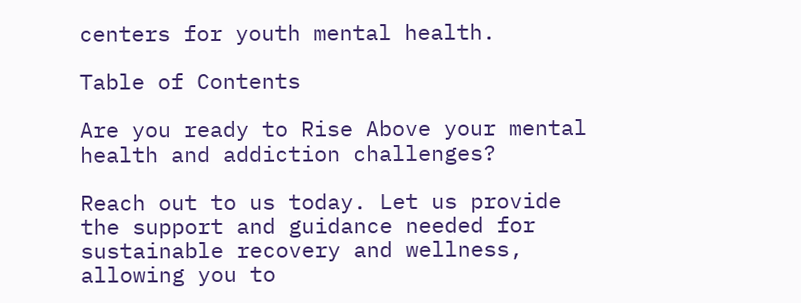centers for youth mental health.

Table of Contents

Are you ready to Rise Above your mental health and addiction challenges?

Reach out to us today. Let us provide the support and guidance needed for sustainable recovery and wellness, allowing you to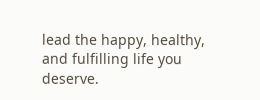lead the happy, healthy, and fulfilling life you deserve.